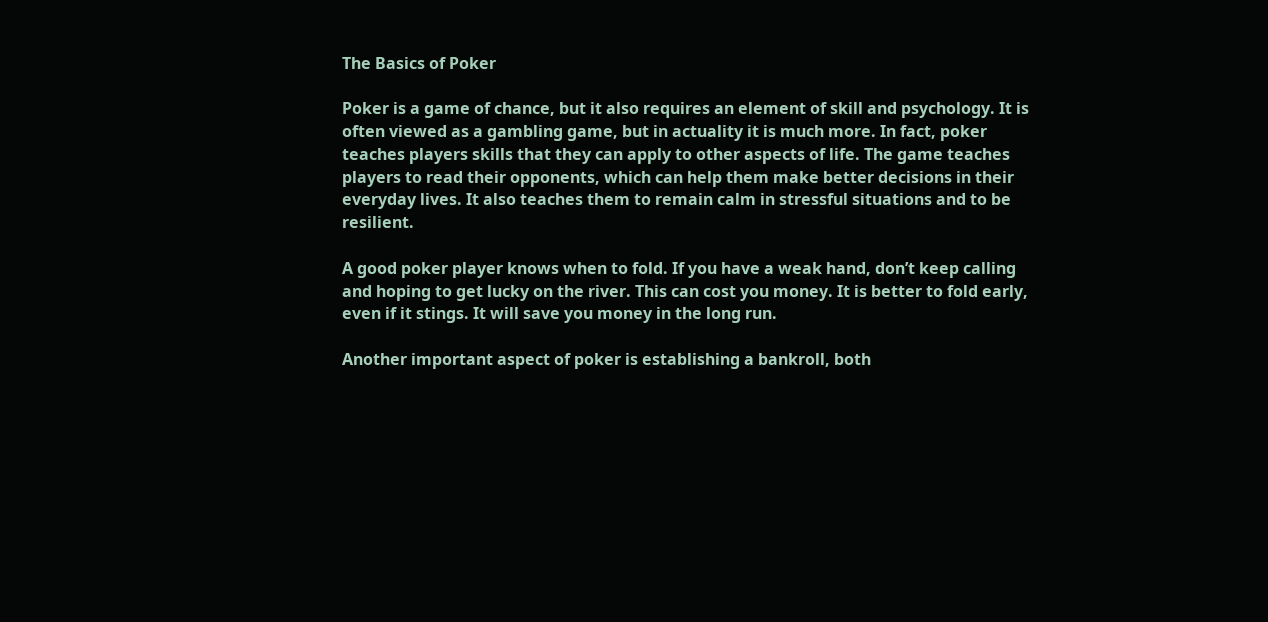The Basics of Poker

Poker is a game of chance, but it also requires an element of skill and psychology. It is often viewed as a gambling game, but in actuality it is much more. In fact, poker teaches players skills that they can apply to other aspects of life. The game teaches players to read their opponents, which can help them make better decisions in their everyday lives. It also teaches them to remain calm in stressful situations and to be resilient.

A good poker player knows when to fold. If you have a weak hand, don’t keep calling and hoping to get lucky on the river. This can cost you money. It is better to fold early, even if it stings. It will save you money in the long run.

Another important aspect of poker is establishing a bankroll, both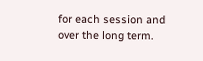for each session and over the long term.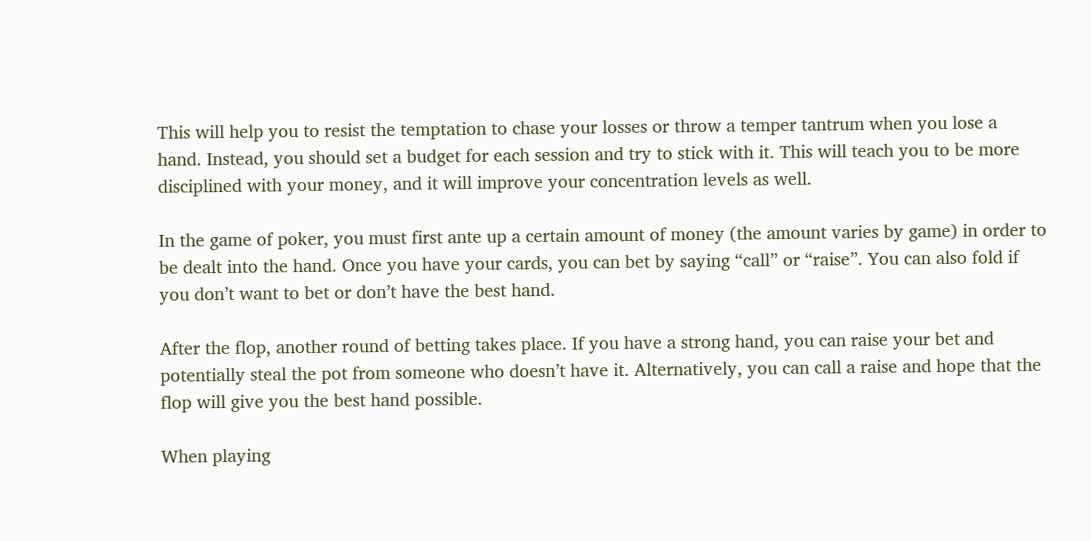This will help you to resist the temptation to chase your losses or throw a temper tantrum when you lose a hand. Instead, you should set a budget for each session and try to stick with it. This will teach you to be more disciplined with your money, and it will improve your concentration levels as well.

In the game of poker, you must first ante up a certain amount of money (the amount varies by game) in order to be dealt into the hand. Once you have your cards, you can bet by saying “call” or “raise”. You can also fold if you don’t want to bet or don’t have the best hand.

After the flop, another round of betting takes place. If you have a strong hand, you can raise your bet and potentially steal the pot from someone who doesn’t have it. Alternatively, you can call a raise and hope that the flop will give you the best hand possible.

When playing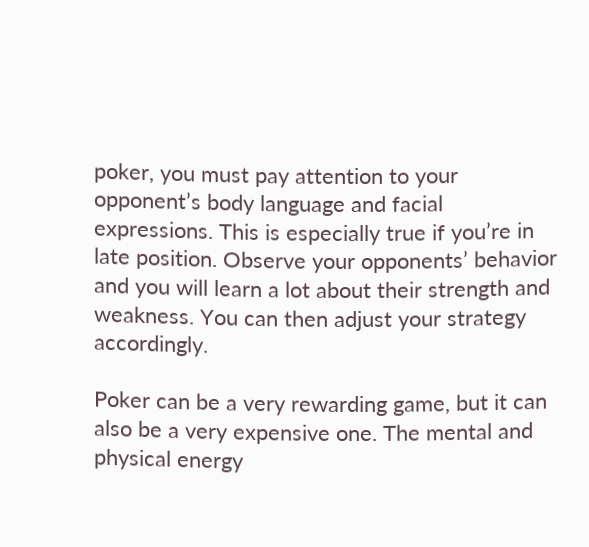poker, you must pay attention to your opponent’s body language and facial expressions. This is especially true if you’re in late position. Observe your opponents’ behavior and you will learn a lot about their strength and weakness. You can then adjust your strategy accordingly.

Poker can be a very rewarding game, but it can also be a very expensive one. The mental and physical energy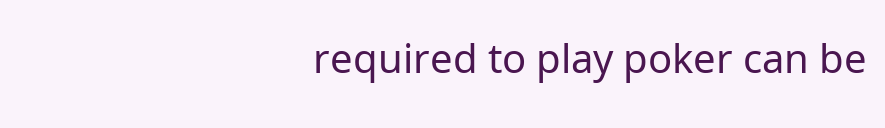required to play poker can be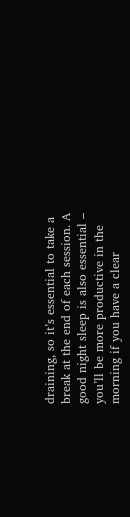draining, so it’s essential to take a break at the end of each session. A good night sleep is also essential – you’ll be more productive in the morning if you have a clear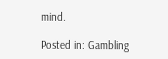mind.

Posted in: Gambling